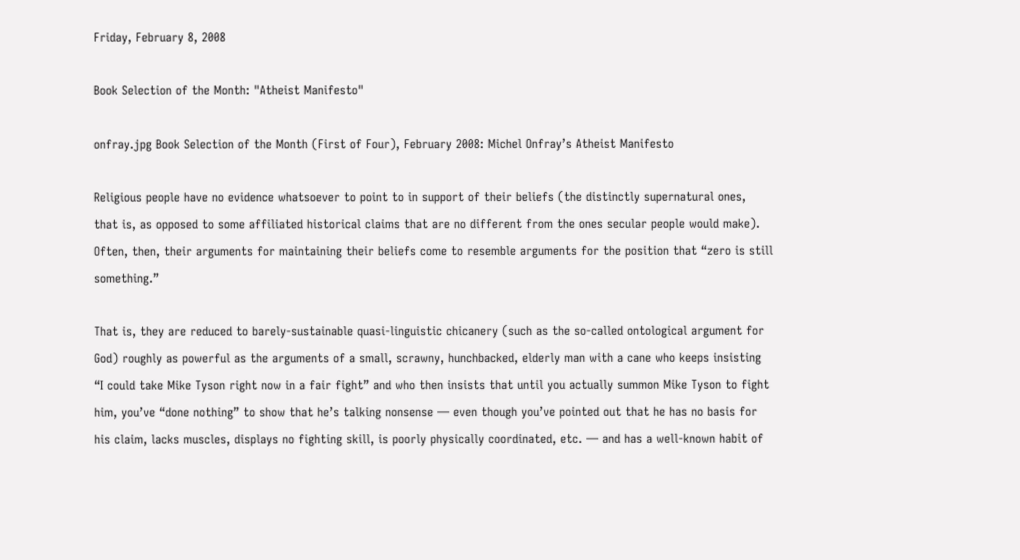Friday, February 8, 2008

Book Selection of the Month: "Atheist Manifesto"

onfray.jpg Book Selection of the Month (First of Four), February 2008: Michel Onfray’s Atheist Manifesto

Religious people have no evidence whatsoever to point to in support of their beliefs (the distinctly supernatural ones, that is, as opposed to some affiliated historical claims that are no different from the ones secular people would make). Often, then, their arguments for maintaining their beliefs come to resemble arguments for the position that “zero is still something.”

That is, they are reduced to barely-sustainable quasi-linguistic chicanery (such as the so-called ontological argument for God) roughly as powerful as the arguments of a small, scrawny, hunchbacked, elderly man with a cane who keeps insisting “I could take Mike Tyson right now in a fair fight” and who then insists that until you actually summon Mike Tyson to fight him, you’ve “done nothing” to show that he’s talking nonsense — even though you’ve pointed out that he has no basis for his claim, lacks muscles, displays no fighting skill, is poorly physically coordinated, etc. — and has a well-known habit of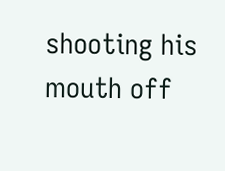shooting his mouth off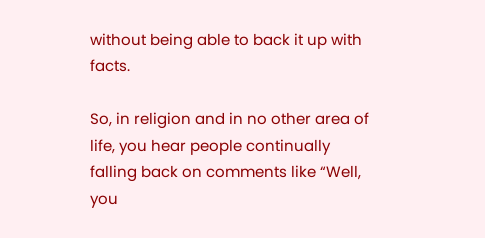without being able to back it up with facts.

So, in religion and in no other area of life, you hear people continually falling back on comments like “Well, you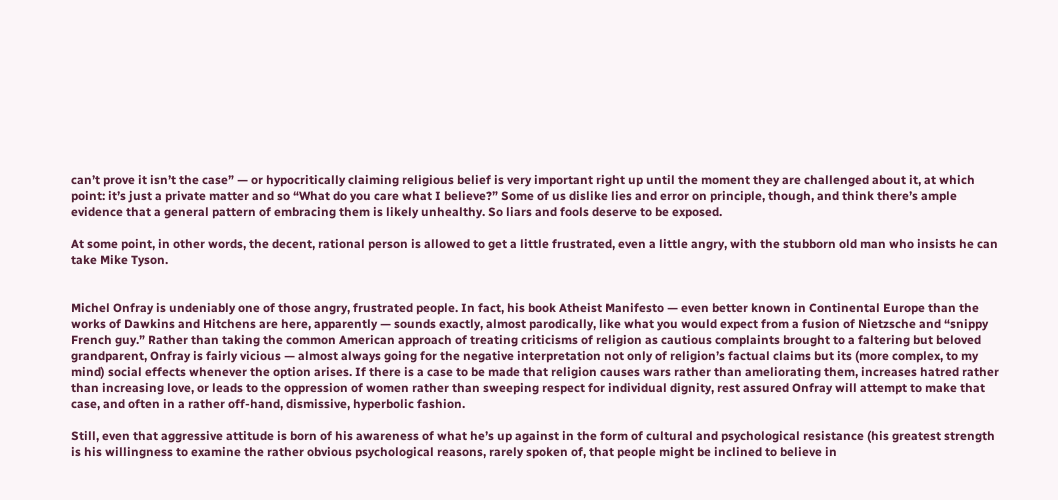can’t prove it isn’t the case” — or hypocritically claiming religious belief is very important right up until the moment they are challenged about it, at which point: it’s just a private matter and so “What do you care what I believe?” Some of us dislike lies and error on principle, though, and think there’s ample evidence that a general pattern of embracing them is likely unhealthy. So liars and fools deserve to be exposed.

At some point, in other words, the decent, rational person is allowed to get a little frustrated, even a little angry, with the stubborn old man who insists he can take Mike Tyson.


Michel Onfray is undeniably one of those angry, frustrated people. In fact, his book Atheist Manifesto — even better known in Continental Europe than the works of Dawkins and Hitchens are here, apparently — sounds exactly, almost parodically, like what you would expect from a fusion of Nietzsche and “snippy French guy.” Rather than taking the common American approach of treating criticisms of religion as cautious complaints brought to a faltering but beloved grandparent, Onfray is fairly vicious — almost always going for the negative interpretation not only of religion’s factual claims but its (more complex, to my mind) social effects whenever the option arises. If there is a case to be made that religion causes wars rather than ameliorating them, increases hatred rather than increasing love, or leads to the oppression of women rather than sweeping respect for individual dignity, rest assured Onfray will attempt to make that case, and often in a rather off-hand, dismissive, hyperbolic fashion.

Still, even that aggressive attitude is born of his awareness of what he’s up against in the form of cultural and psychological resistance (his greatest strength is his willingness to examine the rather obvious psychological reasons, rarely spoken of, that people might be inclined to believe in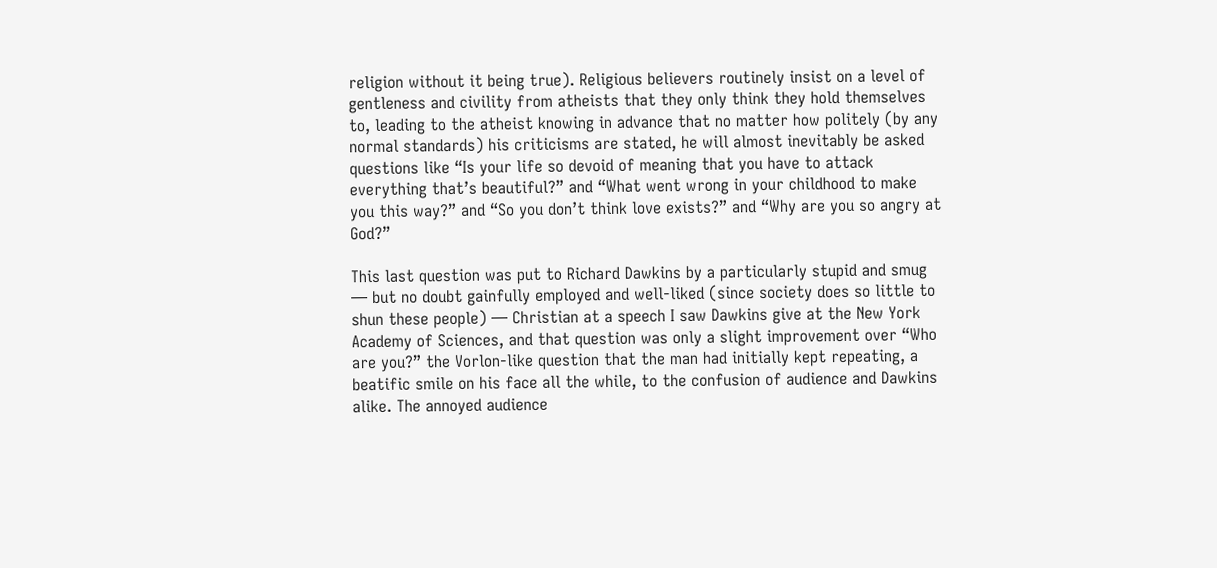religion without it being true). Religious believers routinely insist on a level of gentleness and civility from atheists that they only think they hold themselves to, leading to the atheist knowing in advance that no matter how politely (by any normal standards) his criticisms are stated, he will almost inevitably be asked questions like “Is your life so devoid of meaning that you have to attack everything that’s beautiful?” and “What went wrong in your childhood to make you this way?” and “So you don’t think love exists?” and “Why are you so angry at God?”

This last question was put to Richard Dawkins by a particularly stupid and smug — but no doubt gainfully employed and well-liked (since society does so little to shun these people) — Christian at a speech I saw Dawkins give at the New York Academy of Sciences, and that question was only a slight improvement over “Who are you?” the Vorlon-like question that the man had initially kept repeating, a beatific smile on his face all the while, to the confusion of audience and Dawkins alike. The annoyed audience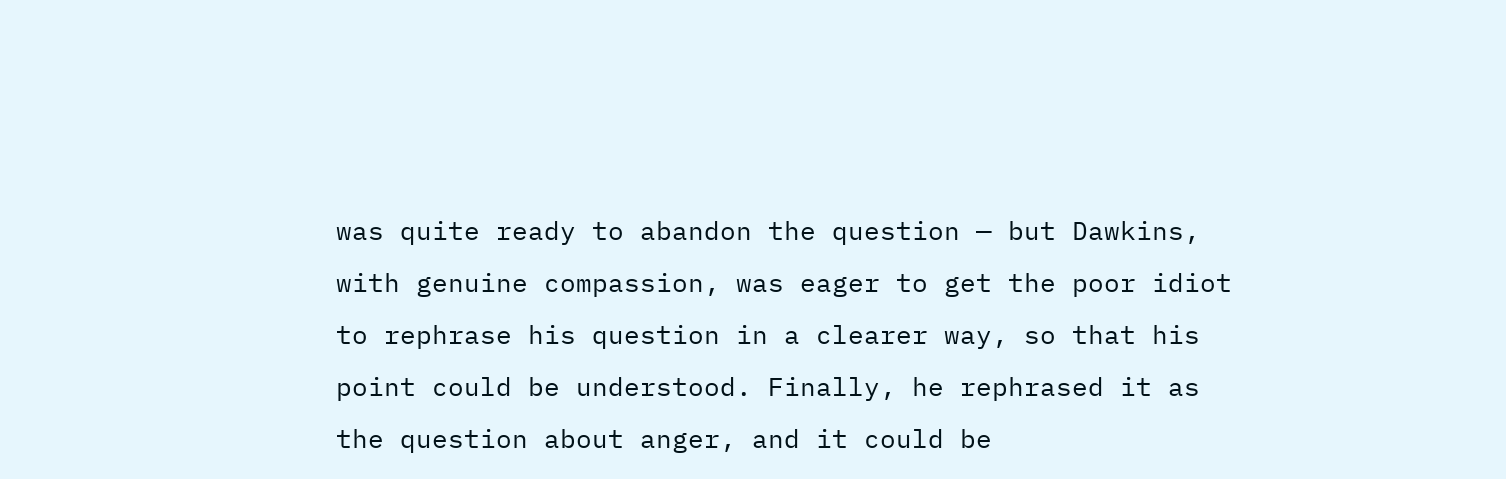was quite ready to abandon the question — but Dawkins, with genuine compassion, was eager to get the poor idiot to rephrase his question in a clearer way, so that his point could be understood. Finally, he rephrased it as the question about anger, and it could be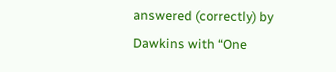answered (correctly) by Dawkins with “One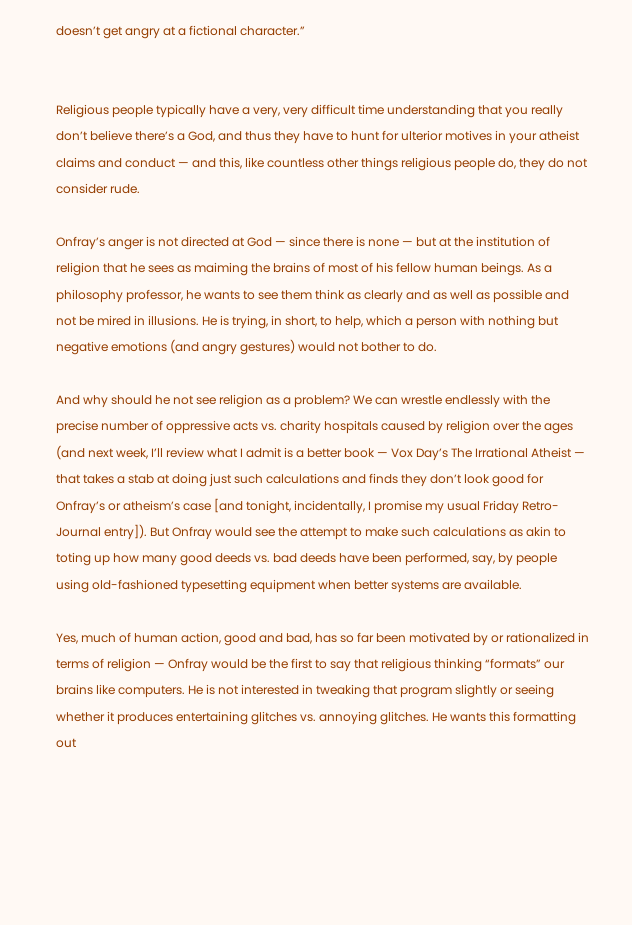doesn’t get angry at a fictional character.”


Religious people typically have a very, very difficult time understanding that you really don’t believe there’s a God, and thus they have to hunt for ulterior motives in your atheist claims and conduct — and this, like countless other things religious people do, they do not consider rude.

Onfray’s anger is not directed at God — since there is none — but at the institution of religion that he sees as maiming the brains of most of his fellow human beings. As a philosophy professor, he wants to see them think as clearly and as well as possible and not be mired in illusions. He is trying, in short, to help, which a person with nothing but negative emotions (and angry gestures) would not bother to do.

And why should he not see religion as a problem? We can wrestle endlessly with the precise number of oppressive acts vs. charity hospitals caused by religion over the ages (and next week, I’ll review what I admit is a better book — Vox Day’s The Irrational Atheist — that takes a stab at doing just such calculations and finds they don’t look good for Onfray’s or atheism’s case [and tonight, incidentally, I promise my usual Friday Retro-Journal entry]). But Onfray would see the attempt to make such calculations as akin to toting up how many good deeds vs. bad deeds have been performed, say, by people using old-fashioned typesetting equipment when better systems are available.

Yes, much of human action, good and bad, has so far been motivated by or rationalized in terms of religion — Onfray would be the first to say that religious thinking “formats” our brains like computers. He is not interested in tweaking that program slightly or seeing whether it produces entertaining glitches vs. annoying glitches. He wants this formatting out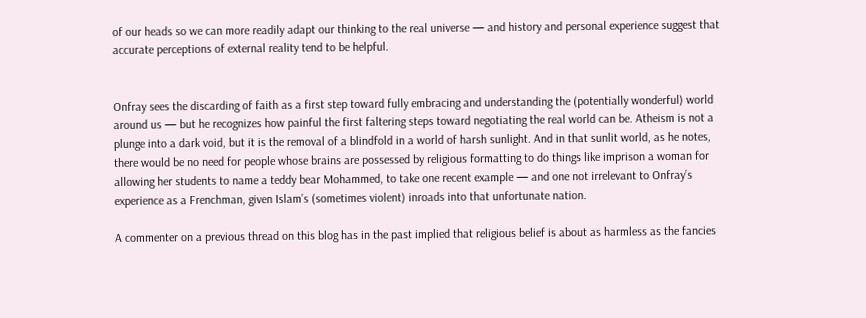of our heads so we can more readily adapt our thinking to the real universe — and history and personal experience suggest that accurate perceptions of external reality tend to be helpful.


Onfray sees the discarding of faith as a first step toward fully embracing and understanding the (potentially wonderful) world around us — but he recognizes how painful the first faltering steps toward negotiating the real world can be. Atheism is not a plunge into a dark void, but it is the removal of a blindfold in a world of harsh sunlight. And in that sunlit world, as he notes, there would be no need for people whose brains are possessed by religious formatting to do things like imprison a woman for allowing her students to name a teddy bear Mohammed, to take one recent example — and one not irrelevant to Onfray’s experience as a Frenchman, given Islam’s (sometimes violent) inroads into that unfortunate nation.

A commenter on a previous thread on this blog has in the past implied that religious belief is about as harmless as the fancies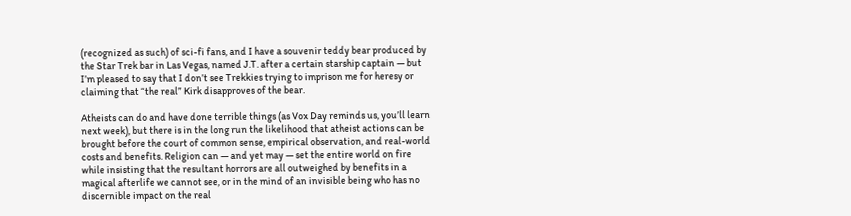(recognized as such) of sci-fi fans, and I have a souvenir teddy bear produced by the Star Trek bar in Las Vegas, named J.T. after a certain starship captain — but I’m pleased to say that I don’t see Trekkies trying to imprison me for heresy or claiming that “the real” Kirk disapproves of the bear.

Atheists can do and have done terrible things (as Vox Day reminds us, you’ll learn next week), but there is in the long run the likelihood that atheist actions can be brought before the court of common sense, empirical observation, and real-world costs and benefits. Religion can — and yet may — set the entire world on fire while insisting that the resultant horrors are all outweighed by benefits in a magical afterlife we cannot see, or in the mind of an invisible being who has no discernible impact on the real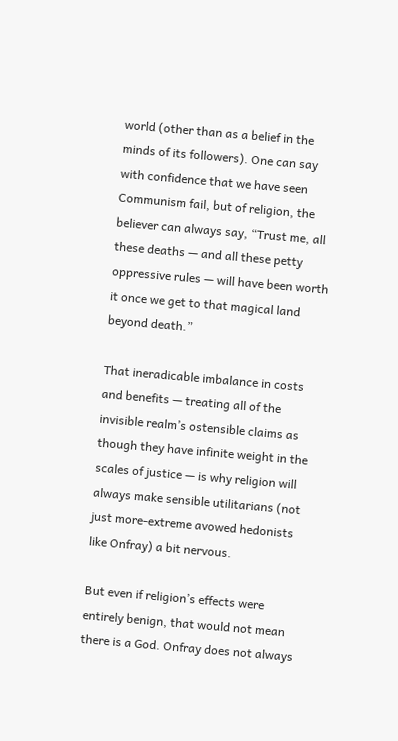world (other than as a belief in the minds of its followers). One can say with confidence that we have seen Communism fail, but of religion, the believer can always say, “Trust me, all these deaths — and all these petty oppressive rules — will have been worth it once we get to that magical land beyond death.”

That ineradicable imbalance in costs and benefits — treating all of the invisible realm’s ostensible claims as though they have infinite weight in the scales of justice — is why religion will always make sensible utilitarians (not just more-extreme avowed hedonists like Onfray) a bit nervous.

But even if religion’s effects were entirely benign, that would not mean there is a God. Onfray does not always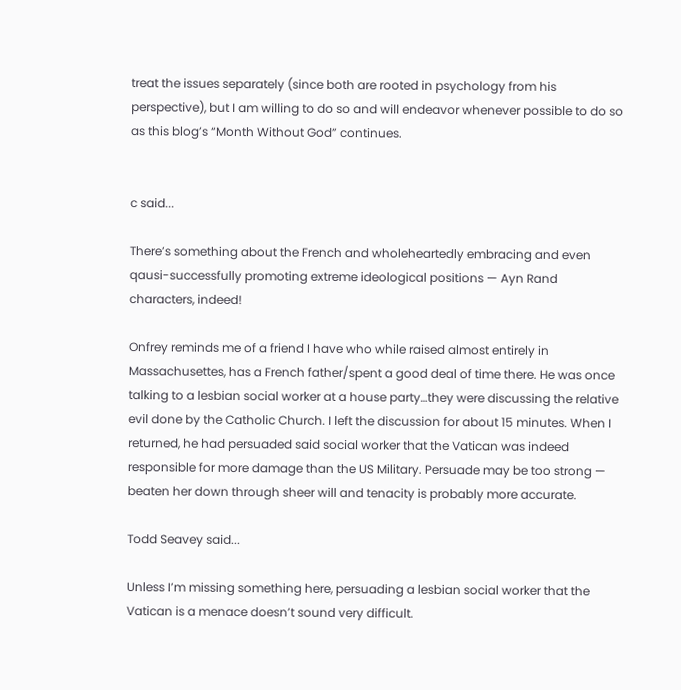treat the issues separately (since both are rooted in psychology from his perspective), but I am willing to do so and will endeavor whenever possible to do so as this blog’s “Month Without God” continues.


c said...

There’s something about the French and wholeheartedly embracing and even qausi-successfully promoting extreme ideological positions — Ayn Rand characters, indeed!

Onfrey reminds me of a friend I have who while raised almost entirely in Massachusettes, has a French father/spent a good deal of time there. He was once talking to a lesbian social worker at a house party…they were discussing the relative evil done by the Catholic Church. I left the discussion for about 15 minutes. When I returned, he had persuaded said social worker that the Vatican was indeed responsible for more damage than the US Military. Persuade may be too strong — beaten her down through sheer will and tenacity is probably more accurate.

Todd Seavey said...

Unless I’m missing something here, persuading a lesbian social worker that the Vatican is a menace doesn’t sound very difficult.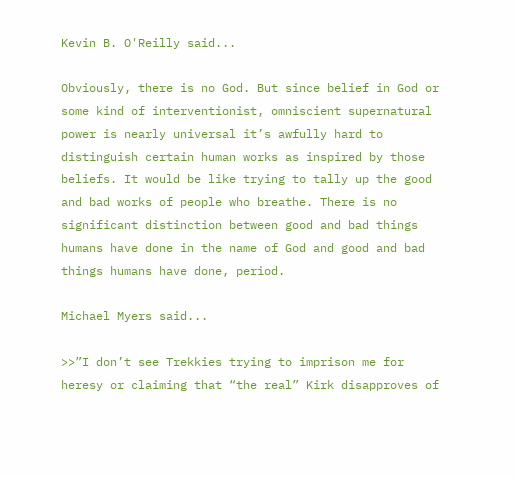Kevin B. O'Reilly said...

Obviously, there is no God. But since belief in God or some kind of interventionist, omniscient supernatural power is nearly universal it’s awfully hard to distinguish certain human works as inspired by those beliefs. It would be like trying to tally up the good and bad works of people who breathe. There is no significant distinction between good and bad things humans have done in the name of God and good and bad things humans have done, period.

Michael Myers said...

>>”I don’t see Trekkies trying to imprison me for heresy or claiming that “the real” Kirk disapproves of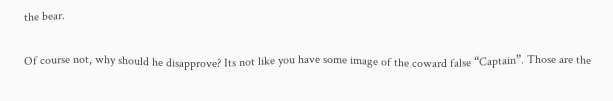the bear.

Of course not, why should he disapprove? Its not like you have some image of the coward false “Captain”. Those are the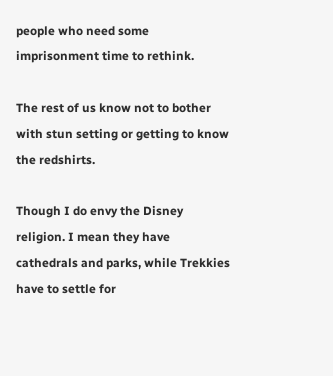people who need some imprisonment time to rethink.

The rest of us know not to bother with stun setting or getting to know the redshirts.

Though I do envy the Disney religion. I mean they have cathedrals and parks, while Trekkies have to settle for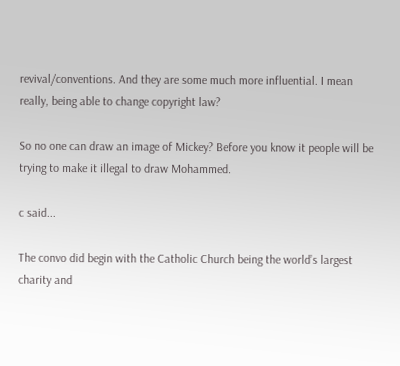revival/conventions. And they are some much more influential. I mean really, being able to change copyright law?

So no one can draw an image of Mickey? Before you know it people will be trying to make it illegal to draw Mohammed.

c said...

The convo did begin with the Catholic Church being the world’s largest charity and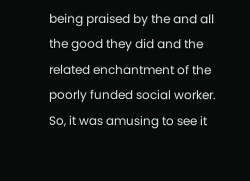being praised by the and all the good they did and the related enchantment of the poorly funded social worker. So, it was amusing to see it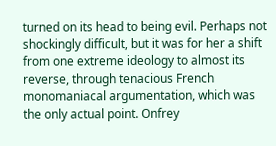turned on its head to being evil. Perhaps not shockingly difficult, but it was for her a shift from one extreme ideology to almost its reverse, through tenacious French monomaniacal argumentation, which was the only actual point. Onfrey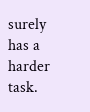surely has a harder task.